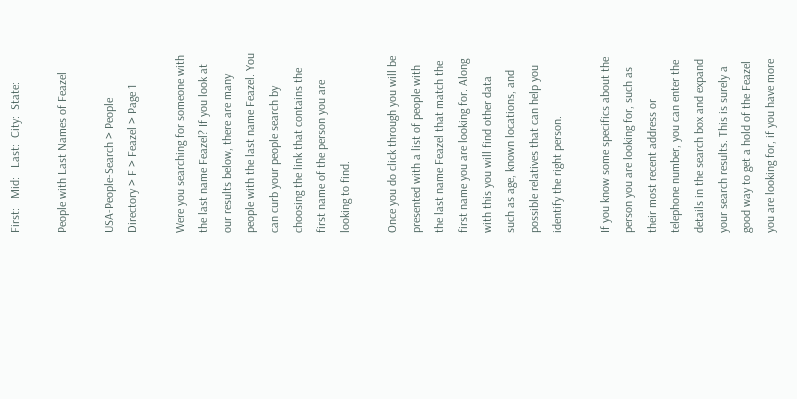First:   Mid:   Last:  City:  State:

People with Last Names of Feazel

USA-People-Search > People Directory > F > Feazel > Page 1

Were you searching for someone with the last name Feazel? If you look at our results below, there are many people with the last name Feazel. You can curb your people search by choosing the link that contains the first name of the person you are looking to find.

Once you do click through you will be presented with a list of people with the last name Feazel that match the first name you are looking for. Along with this you will find other data such as age, known locations, and possible relatives that can help you identify the right person.

If you know some specifics about the person you are looking for, such as their most recent address or telephone number, you can enter the details in the search box and expand your search results. This is surely a good way to get a hold of the Feazel you are looking for, if you have more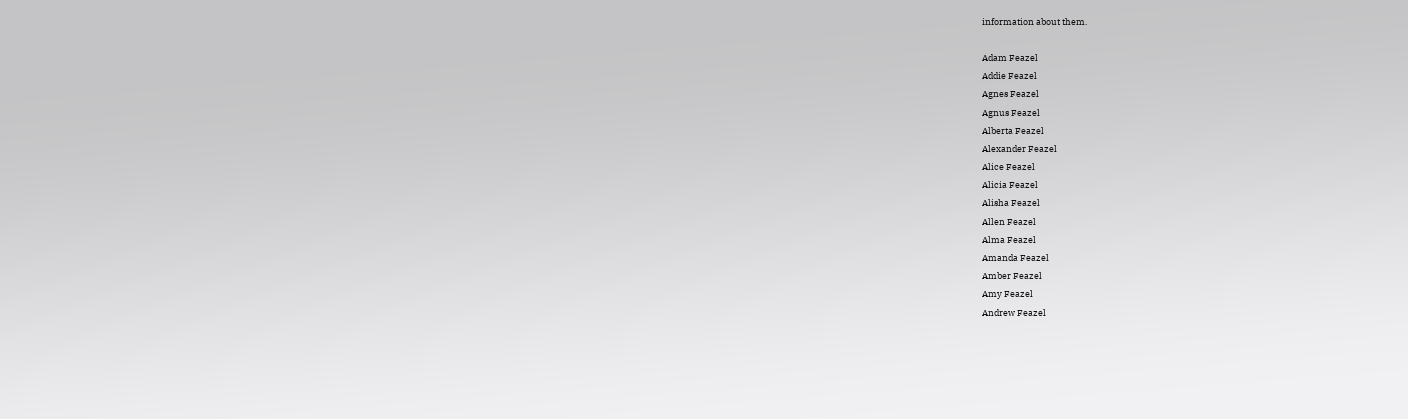information about them.

Adam Feazel
Addie Feazel
Agnes Feazel
Agnus Feazel
Alberta Feazel
Alexander Feazel
Alice Feazel
Alicia Feazel
Alisha Feazel
Allen Feazel
Alma Feazel
Amanda Feazel
Amber Feazel
Amy Feazel
Andrew Feazel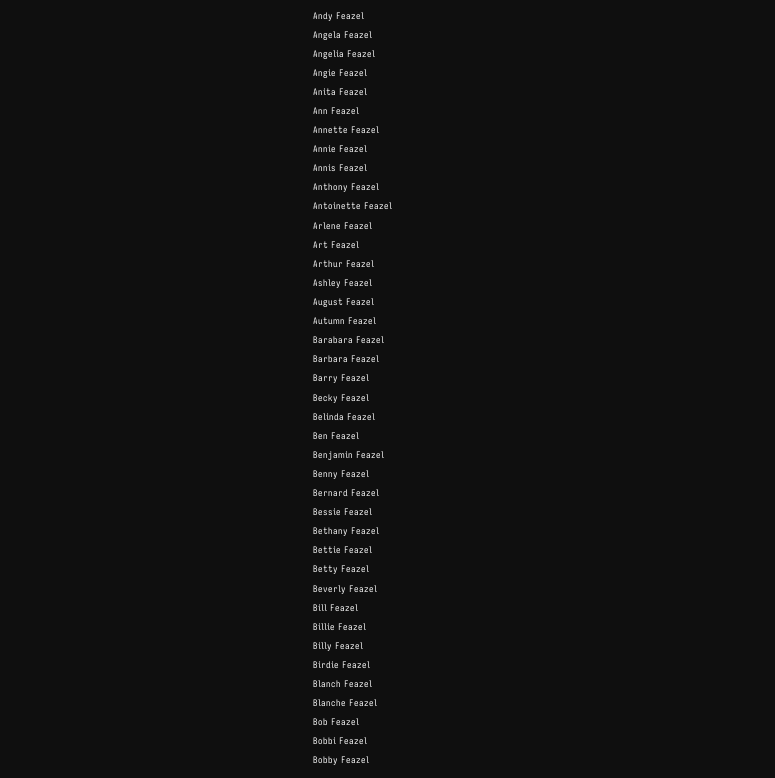Andy Feazel
Angela Feazel
Angelia Feazel
Angie Feazel
Anita Feazel
Ann Feazel
Annette Feazel
Annie Feazel
Annis Feazel
Anthony Feazel
Antoinette Feazel
Arlene Feazel
Art Feazel
Arthur Feazel
Ashley Feazel
August Feazel
Autumn Feazel
Barabara Feazel
Barbara Feazel
Barry Feazel
Becky Feazel
Belinda Feazel
Ben Feazel
Benjamin Feazel
Benny Feazel
Bernard Feazel
Bessie Feazel
Bethany Feazel
Bettie Feazel
Betty Feazel
Beverly Feazel
Bill Feazel
Billie Feazel
Billy Feazel
Birdie Feazel
Blanch Feazel
Blanche Feazel
Bob Feazel
Bobbi Feazel
Bobby Feazel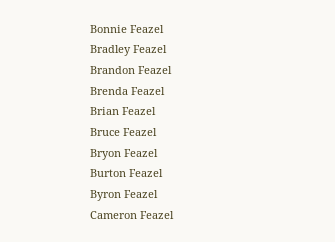Bonnie Feazel
Bradley Feazel
Brandon Feazel
Brenda Feazel
Brian Feazel
Bruce Feazel
Bryon Feazel
Burton Feazel
Byron Feazel
Cameron Feazel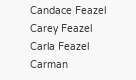Candace Feazel
Carey Feazel
Carla Feazel
Carman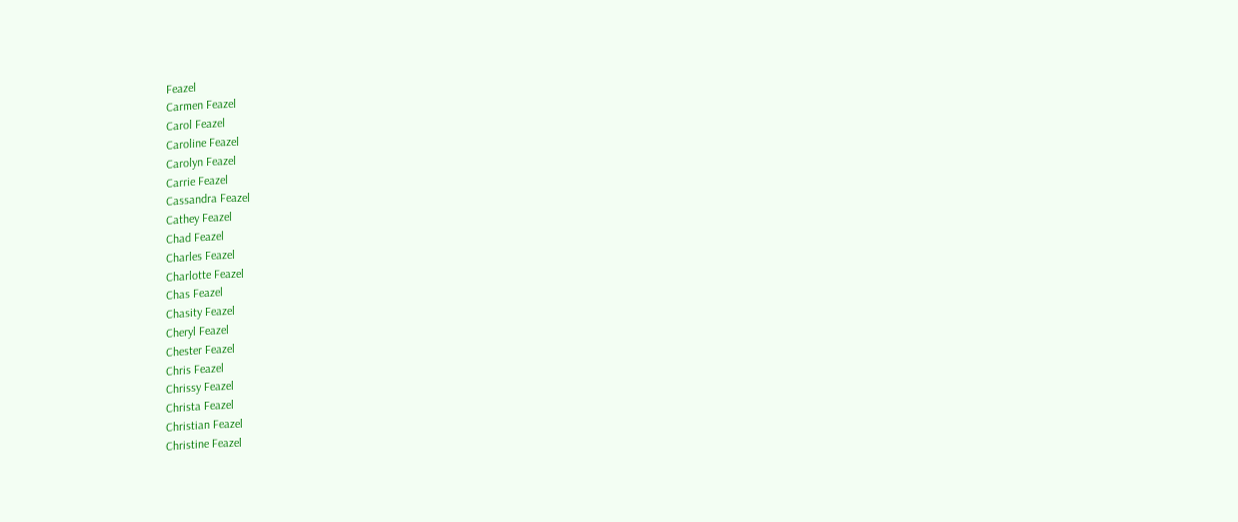Feazel
Carmen Feazel
Carol Feazel
Caroline Feazel
Carolyn Feazel
Carrie Feazel
Cassandra Feazel
Cathey Feazel
Chad Feazel
Charles Feazel
Charlotte Feazel
Chas Feazel
Chasity Feazel
Cheryl Feazel
Chester Feazel
Chris Feazel
Chrissy Feazel
Christa Feazel
Christian Feazel
Christine Feazel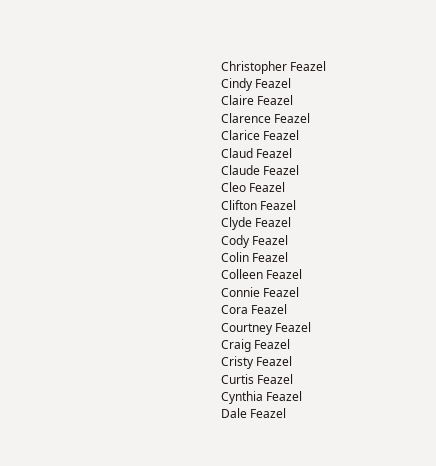Christopher Feazel
Cindy Feazel
Claire Feazel
Clarence Feazel
Clarice Feazel
Claud Feazel
Claude Feazel
Cleo Feazel
Clifton Feazel
Clyde Feazel
Cody Feazel
Colin Feazel
Colleen Feazel
Connie Feazel
Cora Feazel
Courtney Feazel
Craig Feazel
Cristy Feazel
Curtis Feazel
Cynthia Feazel
Dale Feazel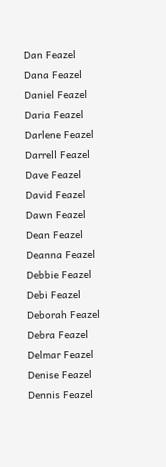Dan Feazel
Dana Feazel
Daniel Feazel
Daria Feazel
Darlene Feazel
Darrell Feazel
Dave Feazel
David Feazel
Dawn Feazel
Dean Feazel
Deanna Feazel
Debbie Feazel
Debi Feazel
Deborah Feazel
Debra Feazel
Delmar Feazel
Denise Feazel
Dennis Feazel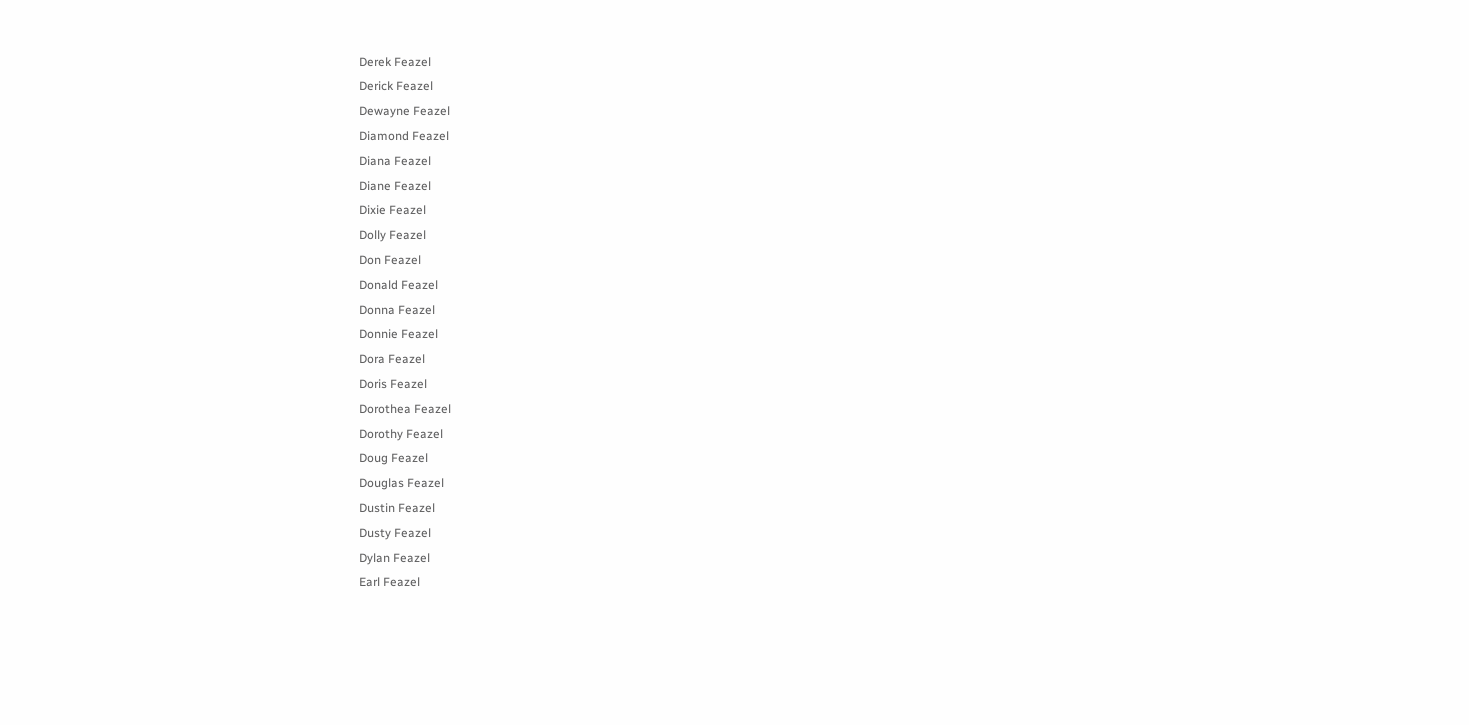Derek Feazel
Derick Feazel
Dewayne Feazel
Diamond Feazel
Diana Feazel
Diane Feazel
Dixie Feazel
Dolly Feazel
Don Feazel
Donald Feazel
Donna Feazel
Donnie Feazel
Dora Feazel
Doris Feazel
Dorothea Feazel
Dorothy Feazel
Doug Feazel
Douglas Feazel
Dustin Feazel
Dusty Feazel
Dylan Feazel
Earl Feazel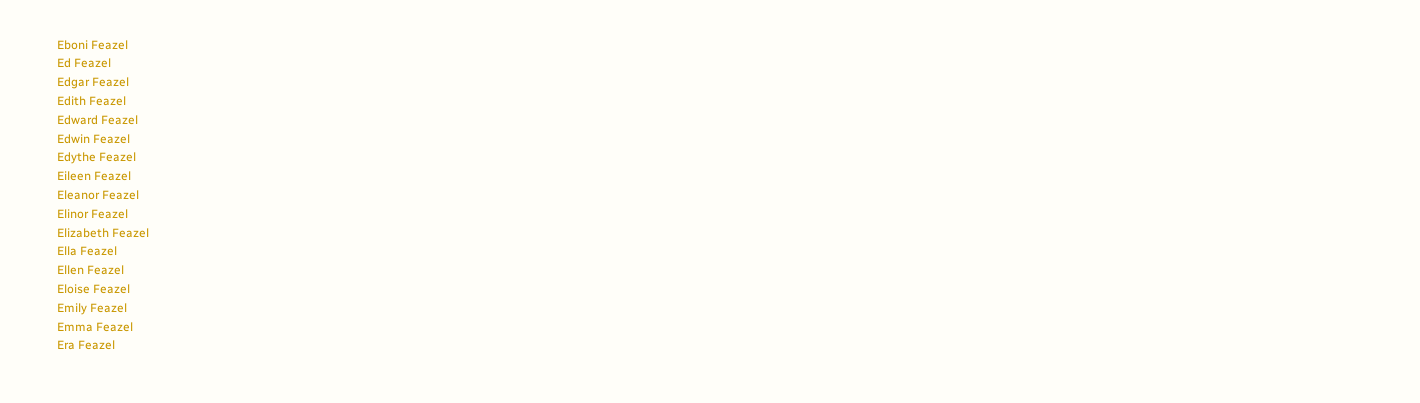Eboni Feazel
Ed Feazel
Edgar Feazel
Edith Feazel
Edward Feazel
Edwin Feazel
Edythe Feazel
Eileen Feazel
Eleanor Feazel
Elinor Feazel
Elizabeth Feazel
Ella Feazel
Ellen Feazel
Eloise Feazel
Emily Feazel
Emma Feazel
Era Feazel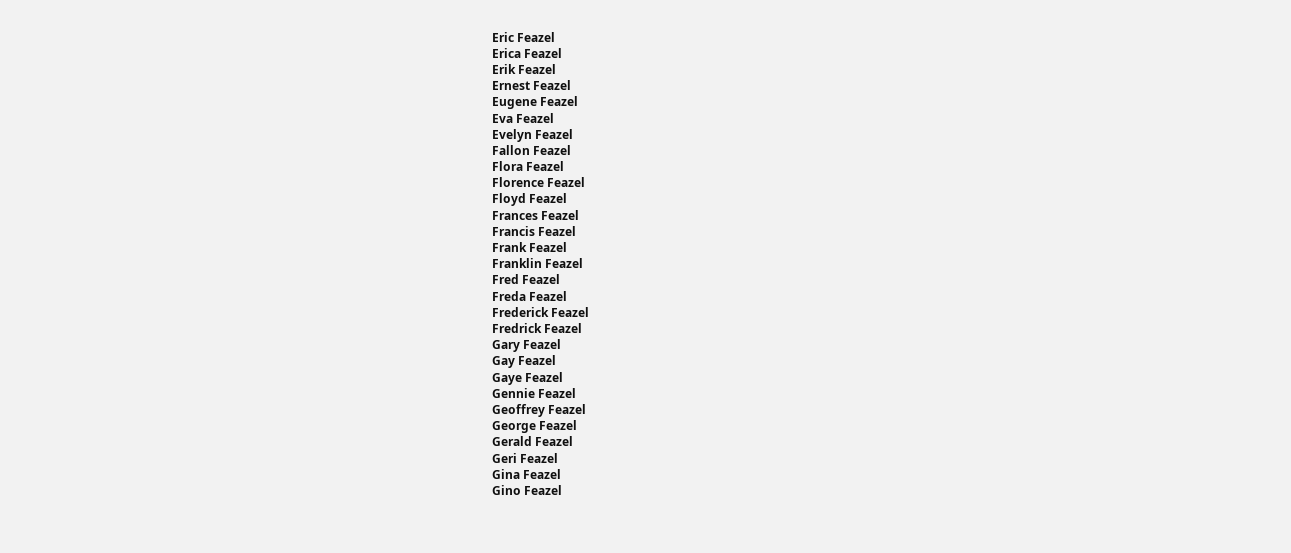Eric Feazel
Erica Feazel
Erik Feazel
Ernest Feazel
Eugene Feazel
Eva Feazel
Evelyn Feazel
Fallon Feazel
Flora Feazel
Florence Feazel
Floyd Feazel
Frances Feazel
Francis Feazel
Frank Feazel
Franklin Feazel
Fred Feazel
Freda Feazel
Frederick Feazel
Fredrick Feazel
Gary Feazel
Gay Feazel
Gaye Feazel
Gennie Feazel
Geoffrey Feazel
George Feazel
Gerald Feazel
Geri Feazel
Gina Feazel
Gino Feazel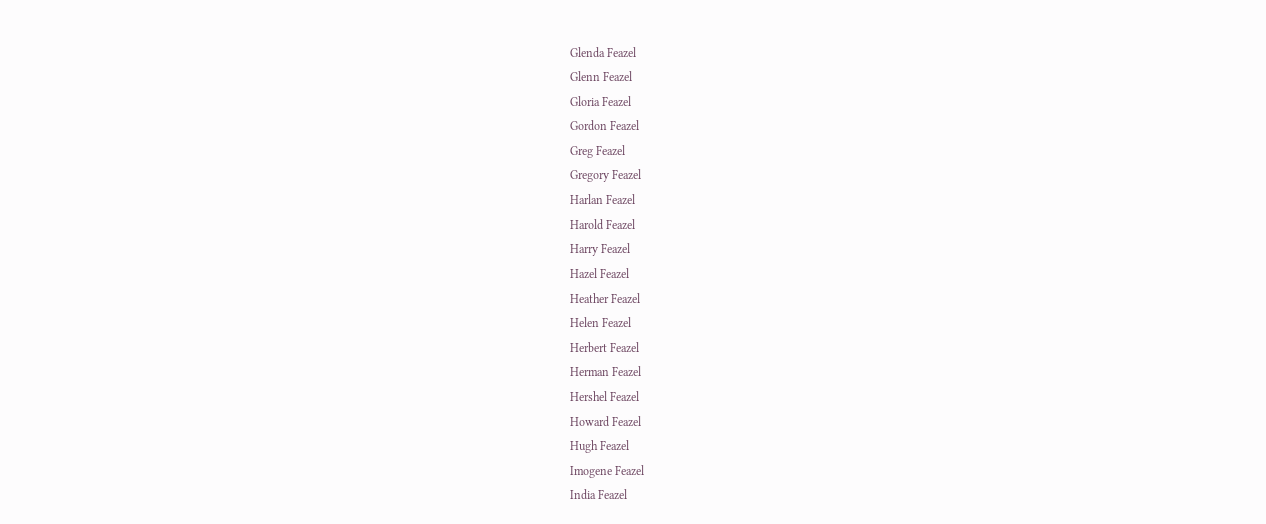Glenda Feazel
Glenn Feazel
Gloria Feazel
Gordon Feazel
Greg Feazel
Gregory Feazel
Harlan Feazel
Harold Feazel
Harry Feazel
Hazel Feazel
Heather Feazel
Helen Feazel
Herbert Feazel
Herman Feazel
Hershel Feazel
Howard Feazel
Hugh Feazel
Imogene Feazel
India Feazel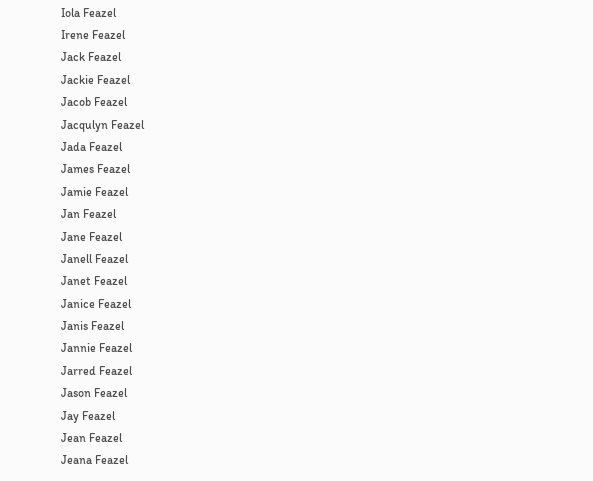Iola Feazel
Irene Feazel
Jack Feazel
Jackie Feazel
Jacob Feazel
Jacqulyn Feazel
Jada Feazel
James Feazel
Jamie Feazel
Jan Feazel
Jane Feazel
Janell Feazel
Janet Feazel
Janice Feazel
Janis Feazel
Jannie Feazel
Jarred Feazel
Jason Feazel
Jay Feazel
Jean Feazel
Jeana Feazel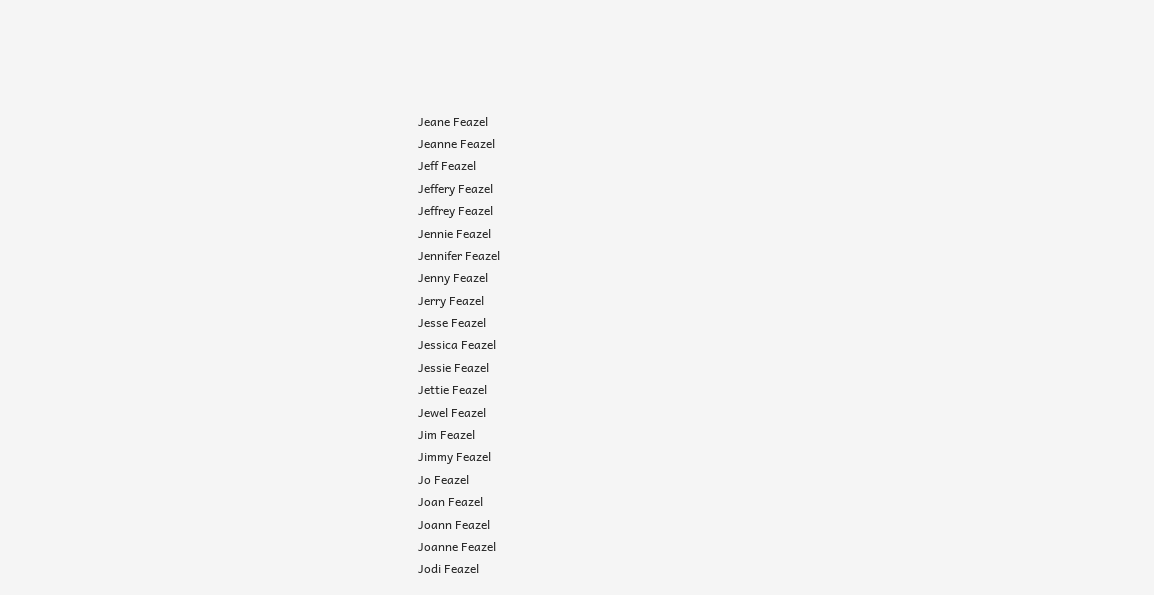Jeane Feazel
Jeanne Feazel
Jeff Feazel
Jeffery Feazel
Jeffrey Feazel
Jennie Feazel
Jennifer Feazel
Jenny Feazel
Jerry Feazel
Jesse Feazel
Jessica Feazel
Jessie Feazel
Jettie Feazel
Jewel Feazel
Jim Feazel
Jimmy Feazel
Jo Feazel
Joan Feazel
Joann Feazel
Joanne Feazel
Jodi Feazel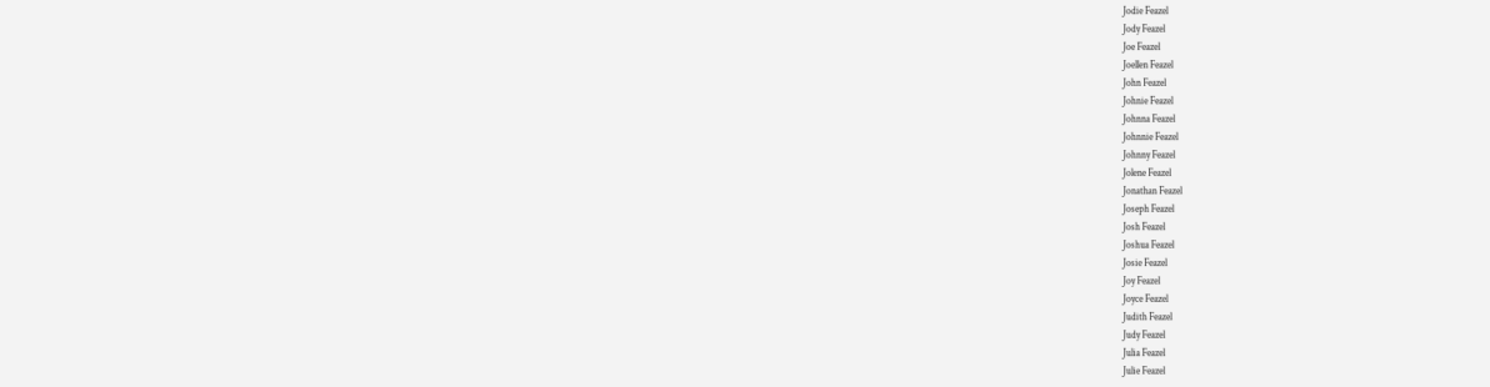Jodie Feazel
Jody Feazel
Joe Feazel
Joellen Feazel
John Feazel
Johnie Feazel
Johnna Feazel
Johnnie Feazel
Johnny Feazel
Jolene Feazel
Jonathan Feazel
Joseph Feazel
Josh Feazel
Joshua Feazel
Josie Feazel
Joy Feazel
Joyce Feazel
Judith Feazel
Judy Feazel
Julia Feazel
Julie Feazel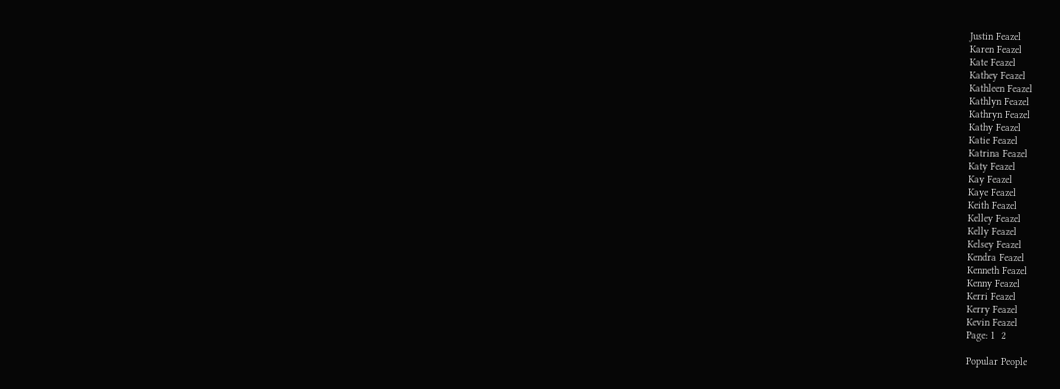Justin Feazel
Karen Feazel
Kate Feazel
Kathey Feazel
Kathleen Feazel
Kathlyn Feazel
Kathryn Feazel
Kathy Feazel
Katie Feazel
Katrina Feazel
Katy Feazel
Kay Feazel
Kaye Feazel
Keith Feazel
Kelley Feazel
Kelly Feazel
Kelsey Feazel
Kendra Feazel
Kenneth Feazel
Kenny Feazel
Kerri Feazel
Kerry Feazel
Kevin Feazel
Page: 1  2

Popular People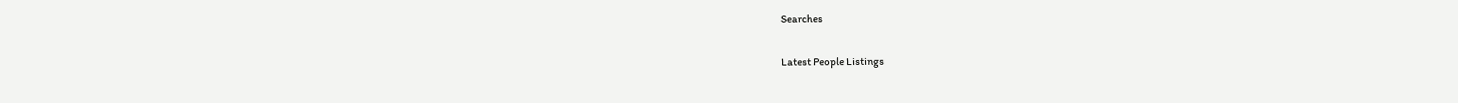Searches

Latest People Listings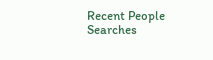Recent People Searches